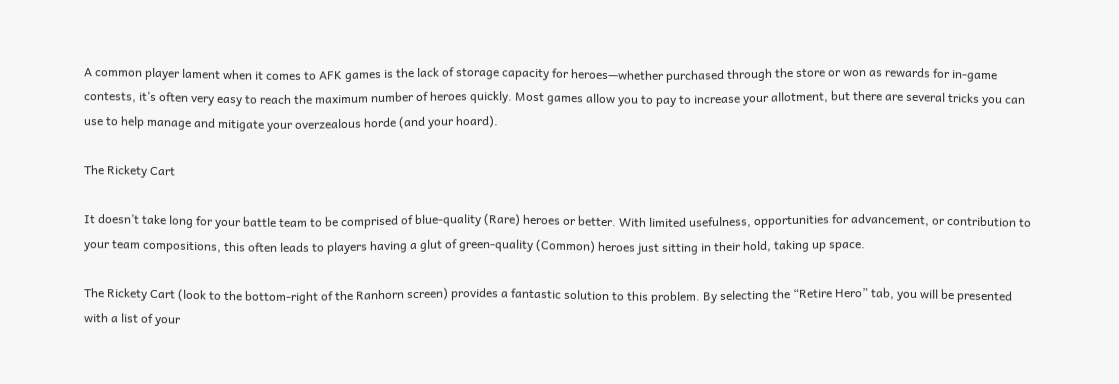A common player lament when it comes to AFK games is the lack of storage capacity for heroes—whether purchased through the store or won as rewards for in-game contests, it’s often very easy to reach the maximum number of heroes quickly. Most games allow you to pay to increase your allotment, but there are several tricks you can use to help manage and mitigate your overzealous horde (and your hoard).

The Rickety Cart

It doesn’t take long for your battle team to be comprised of blue-quality (Rare) heroes or better. With limited usefulness, opportunities for advancement, or contribution to your team compositions, this often leads to players having a glut of green-quality (Common) heroes just sitting in their hold, taking up space.

The Rickety Cart (look to the bottom-right of the Ranhorn screen) provides a fantastic solution to this problem. By selecting the “Retire Hero” tab, you will be presented with a list of your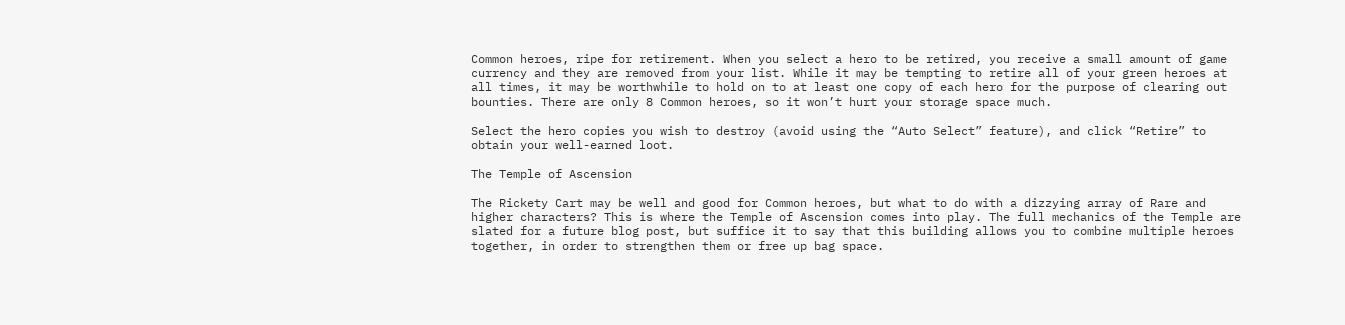Common heroes, ripe for retirement. When you select a hero to be retired, you receive a small amount of game currency and they are removed from your list. While it may be tempting to retire all of your green heroes at all times, it may be worthwhile to hold on to at least one copy of each hero for the purpose of clearing out bounties. There are only 8 Common heroes, so it won’t hurt your storage space much.

Select the hero copies you wish to destroy (avoid using the “Auto Select” feature), and click “Retire” to obtain your well-earned loot.

The Temple of Ascension

The Rickety Cart may be well and good for Common heroes, but what to do with a dizzying array of Rare and higher characters? This is where the Temple of Ascension comes into play. The full mechanics of the Temple are slated for a future blog post, but suffice it to say that this building allows you to combine multiple heroes together, in order to strengthen them or free up bag space.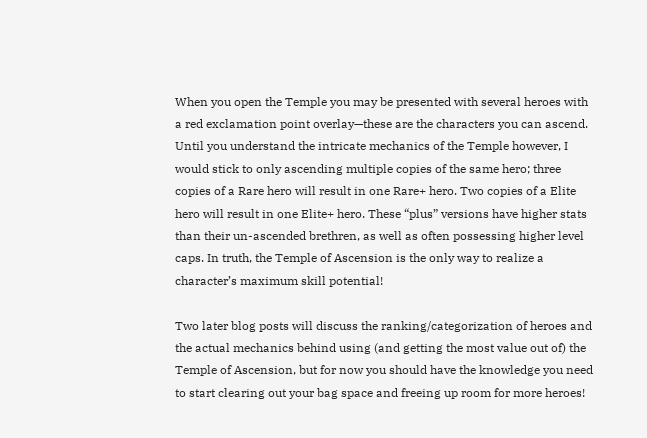When you open the Temple you may be presented with several heroes with a red exclamation point overlay—these are the characters you can ascend. Until you understand the intricate mechanics of the Temple however, I would stick to only ascending multiple copies of the same hero; three copies of a Rare hero will result in one Rare+ hero. Two copies of a Elite hero will result in one Elite+ hero. These “plus” versions have higher stats than their un-ascended brethren, as well as often possessing higher level caps. In truth, the Temple of Ascension is the only way to realize a character’s maximum skill potential!

Two later blog posts will discuss the ranking/categorization of heroes and the actual mechanics behind using (and getting the most value out of) the Temple of Ascension, but for now you should have the knowledge you need to start clearing out your bag space and freeing up room for more heroes!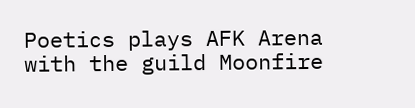Poetics plays AFK Arena with the guild Moonfire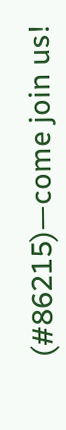(#86215)—come join us!